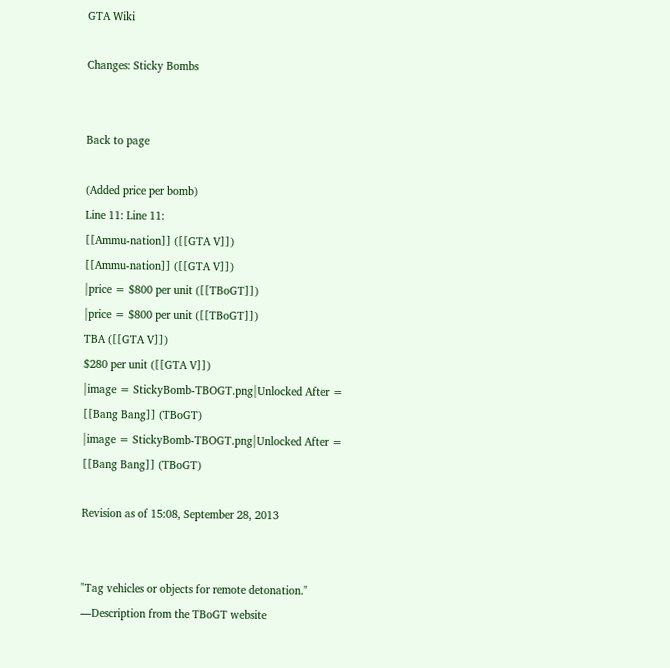GTA Wiki

Changes: Sticky Bombs


Back to page

(Added price per bomb)
Line 11: Line 11:
[[Ammu-nation]] ([[GTA V]])
[[Ammu-nation]] ([[GTA V]])
|price = $800 per unit ([[TBoGT]])
|price = $800 per unit ([[TBoGT]])
TBA ([[GTA V]])
$280 per unit ([[GTA V]])
|image = StickyBomb-TBOGT.png|Unlocked After = [[Bang Bang]] (TBoGT)
|image = StickyBomb-TBOGT.png|Unlocked After = [[Bang Bang]] (TBoGT)

Revision as of 15:08, September 28, 2013


"Tag vehicles or objects for remote detonation."
―Description from the TBoGT website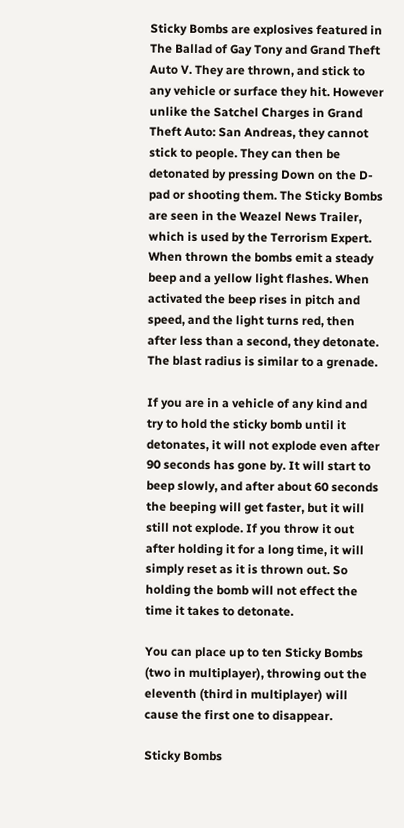Sticky Bombs are explosives featured in The Ballad of Gay Tony and Grand Theft Auto V. They are thrown, and stick to any vehicle or surface they hit. However unlike the Satchel Charges in Grand Theft Auto: San Andreas, they cannot stick to people. They can then be detonated by pressing Down on the D-pad or shooting them. The Sticky Bombs are seen in the Weazel News Trailer, which is used by the Terrorism Expert. When thrown the bombs emit a steady beep and a yellow light flashes. When activated the beep rises in pitch and speed, and the light turns red, then after less than a second, they detonate. The blast radius is similar to a grenade.

If you are in a vehicle of any kind and try to hold the sticky bomb until it detonates, it will not explode even after 90 seconds has gone by. It will start to beep slowly, and after about 60 seconds the beeping will get faster, but it will still not explode. If you throw it out after holding it for a long time, it will simply reset as it is thrown out. So holding the bomb will not effect the time it takes to detonate.

You can place up to ten Sticky Bombs (two in multiplayer), throwing out the eleventh (third in multiplayer) will cause the first one to disappear.

Sticky Bombs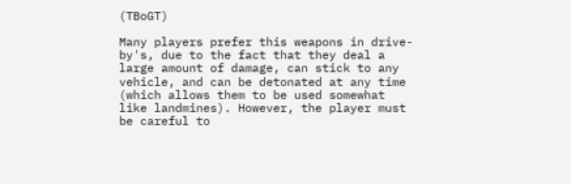(TBoGT)

Many players prefer this weapons in drive-by's, due to the fact that they deal a large amount of damage, can stick to any vehicle, and can be detonated at any time (which allows them to be used somewhat like landmines). However, the player must be careful to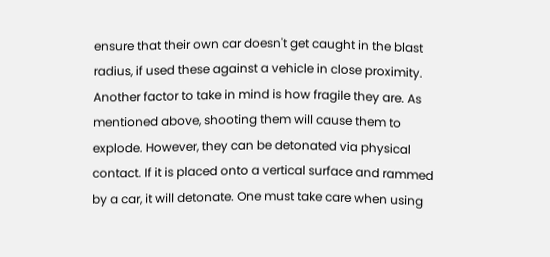ensure that their own car doesn't get caught in the blast radius, if used these against a vehicle in close proximity. Another factor to take in mind is how fragile they are. As mentioned above, shooting them will cause them to explode. However, they can be detonated via physical contact. If it is placed onto a vertical surface and rammed by a car, it will detonate. One must take care when using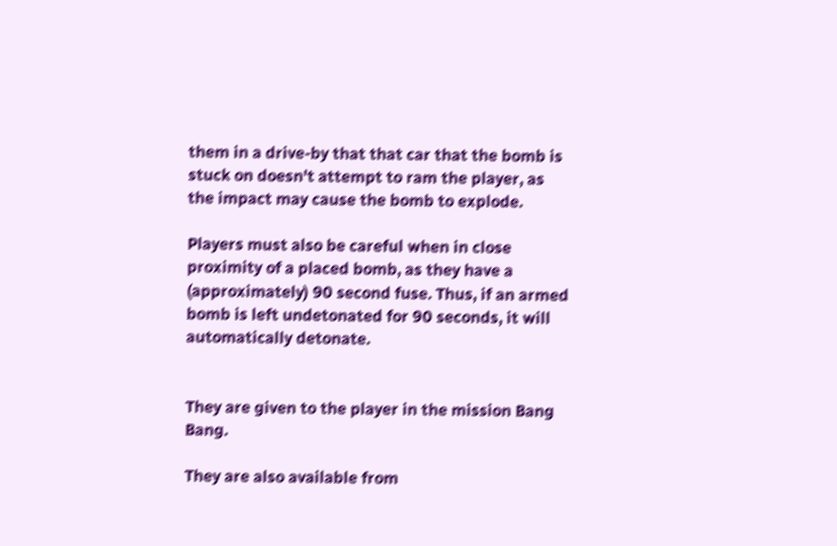them in a drive-by that that car that the bomb is stuck on doesn't attempt to ram the player, as the impact may cause the bomb to explode.

Players must also be careful when in close proximity of a placed bomb, as they have a (approximately) 90 second fuse. Thus, if an armed bomb is left undetonated for 90 seconds, it will automatically detonate.


They are given to the player in the mission Bang Bang.

They are also available from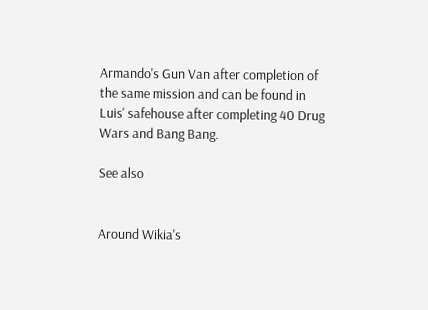Armando's Gun Van after completion of the same mission and can be found in Luis' safehouse after completing 40 Drug Wars and Bang Bang.

See also


Around Wikia's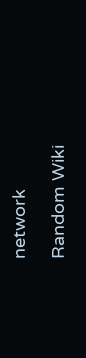network

Random Wiki